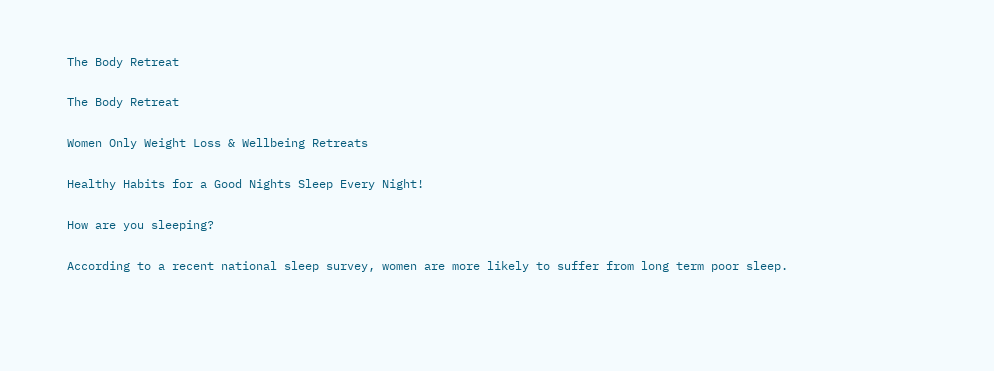The Body Retreat

The Body Retreat

Women Only Weight Loss & Wellbeing Retreats

Healthy Habits for a Good Nights Sleep Every Night!

How are you sleeping?

According to a recent national sleep survey, women are more likely to suffer from long term poor sleep.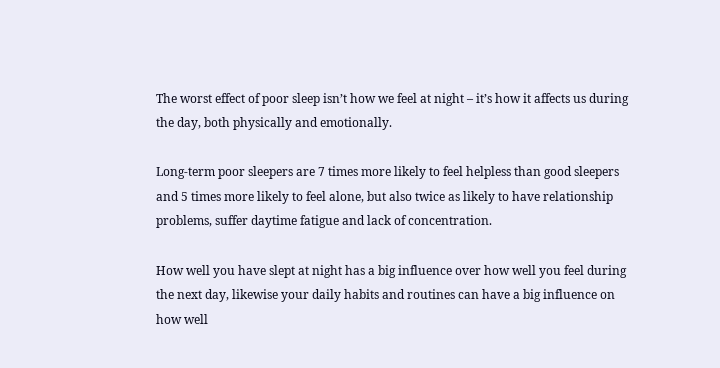The worst effect of poor sleep isn’t how we feel at night – it’s how it affects us during the day, both physically and emotionally.

Long-term poor sleepers are 7 times more likely to feel helpless than good sleepers and 5 times more likely to feel alone, but also twice as likely to have relationship problems, suffer daytime fatigue and lack of concentration.

How well you have slept at night has a big influence over how well you feel during the next day, likewise your daily habits and routines can have a big influence on how well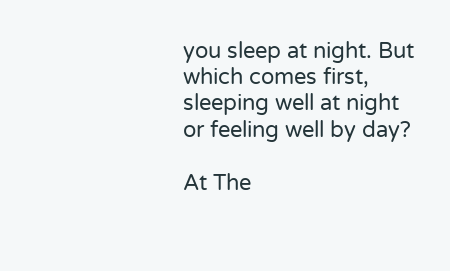you sleep at night. But which comes first, sleeping well at night or feeling well by day?

At The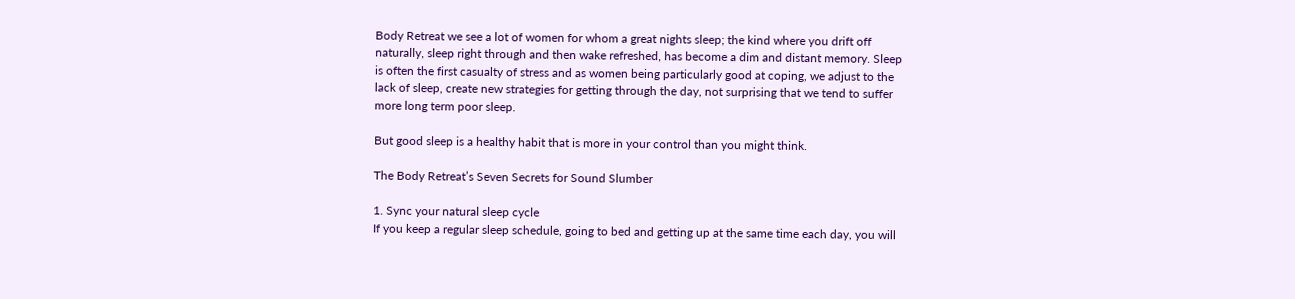Body Retreat we see a lot of women for whom a great nights sleep; the kind where you drift off naturally, sleep right through and then wake refreshed, has become a dim and distant memory. Sleep is often the first casualty of stress and as women being particularly good at coping, we adjust to the lack of sleep, create new strategies for getting through the day, not surprising that we tend to suffer more long term poor sleep.

But good sleep is a healthy habit that is more in your control than you might think.

The Body Retreat’s Seven Secrets for Sound Slumber

1. Sync your natural sleep cycle
If you keep a regular sleep schedule, going to bed and getting up at the same time each day, you will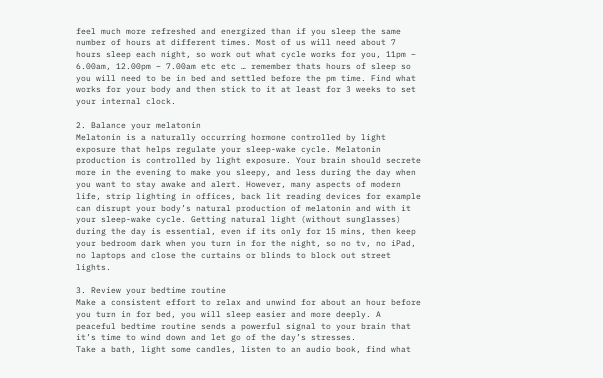feel much more refreshed and energized than if you sleep the same number of hours at different times. Most of us will need about 7 hours sleep each night, so work out what cycle works for you, 11pm – 6.00am, 12.00pm – 7.00am etc etc … remember thats hours of sleep so you will need to be in bed and settled before the pm time. Find what works for your body and then stick to it at least for 3 weeks to set your internal clock.

2. Balance your melatonin
Melatonin is a naturally occurring hormone controlled by light exposure that helps regulate your sleep-wake cycle. Melatonin production is controlled by light exposure. Your brain should secrete more in the evening to make you sleepy, and less during the day when you want to stay awake and alert. However, many aspects of modern life, strip lighting in offices, back lit reading devices for example can disrupt your body’s natural production of melatonin and with it your sleep-wake cycle. Getting natural light (without sunglasses) during the day is essential, even if its only for 15 mins, then keep your bedroom dark when you turn in for the night, so no tv, no iPad, no laptops and close the curtains or blinds to block out street lights.

3. Review your bedtime routine
Make a consistent effort to relax and unwind for about an hour before you turn in for bed, you will sleep easier and more deeply. A peaceful bedtime routine sends a powerful signal to your brain that it’s time to wind down and let go of the day’s stresses.
Take a bath, light some candles, listen to an audio book, find what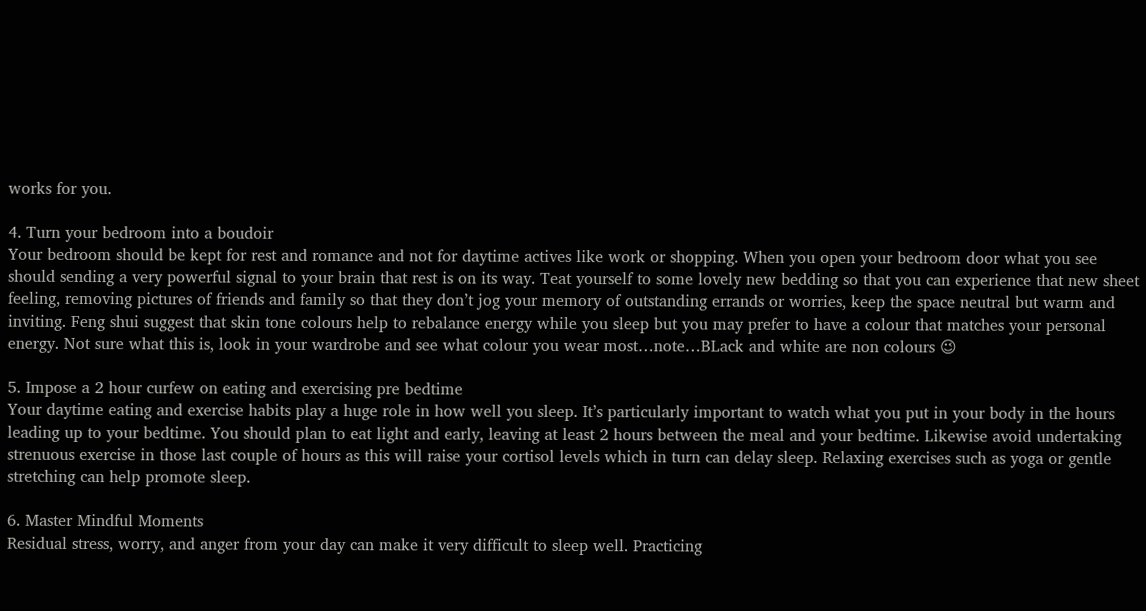works for you.

4. Turn your bedroom into a boudoir
Your bedroom should be kept for rest and romance and not for daytime actives like work or shopping. When you open your bedroom door what you see should sending a very powerful signal to your brain that rest is on its way. Teat yourself to some lovely new bedding so that you can experience that new sheet feeling, removing pictures of friends and family so that they don’t jog your memory of outstanding errands or worries, keep the space neutral but warm and inviting. Feng shui suggest that skin tone colours help to rebalance energy while you sleep but you may prefer to have a colour that matches your personal energy. Not sure what this is, look in your wardrobe and see what colour you wear most…note…BLack and white are non colours 😉

5. Impose a 2 hour curfew on eating and exercising pre bedtime
Your daytime eating and exercise habits play a huge role in how well you sleep. It’s particularly important to watch what you put in your body in the hours leading up to your bedtime. You should plan to eat light and early, leaving at least 2 hours between the meal and your bedtime. Likewise avoid undertaking strenuous exercise in those last couple of hours as this will raise your cortisol levels which in turn can delay sleep. Relaxing exercises such as yoga or gentle stretching can help promote sleep.

6. Master Mindful Moments
Residual stress, worry, and anger from your day can make it very difficult to sleep well. Practicing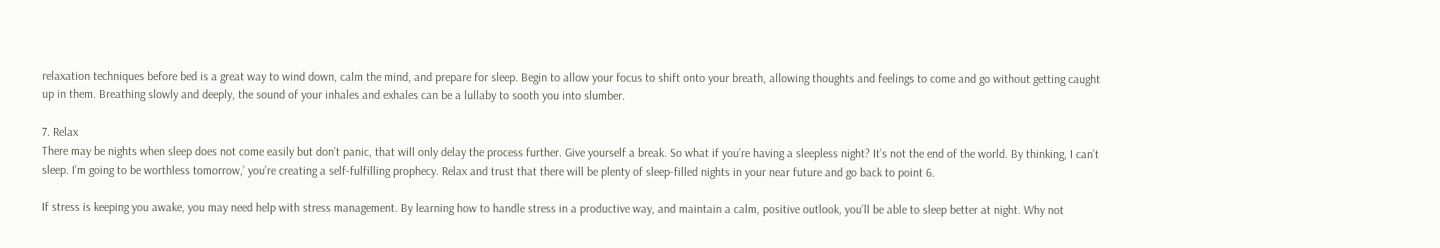relaxation techniques before bed is a great way to wind down, calm the mind, and prepare for sleep. Begin to allow your focus to shift onto your breath, allowing thoughts and feelings to come and go without getting caught up in them. Breathing slowly and deeply, the sound of your inhales and exhales can be a lullaby to sooth you into slumber.

7. Relax
There may be nights when sleep does not come easily but don’t panic, that will only delay the process further. Give yourself a break. So what if you’re having a sleepless night? It’s not the end of the world. By thinking, I can’t sleep. I’m going to be worthless tomorrow,’ you’re creating a self-fulfilling prophecy. Relax and trust that there will be plenty of sleep-filled nights in your near future and go back to point 6.

If stress is keeping you awake, you may need help with stress management. By learning how to handle stress in a productive way, and maintain a calm, positive outlook, you’ll be able to sleep better at night. Why not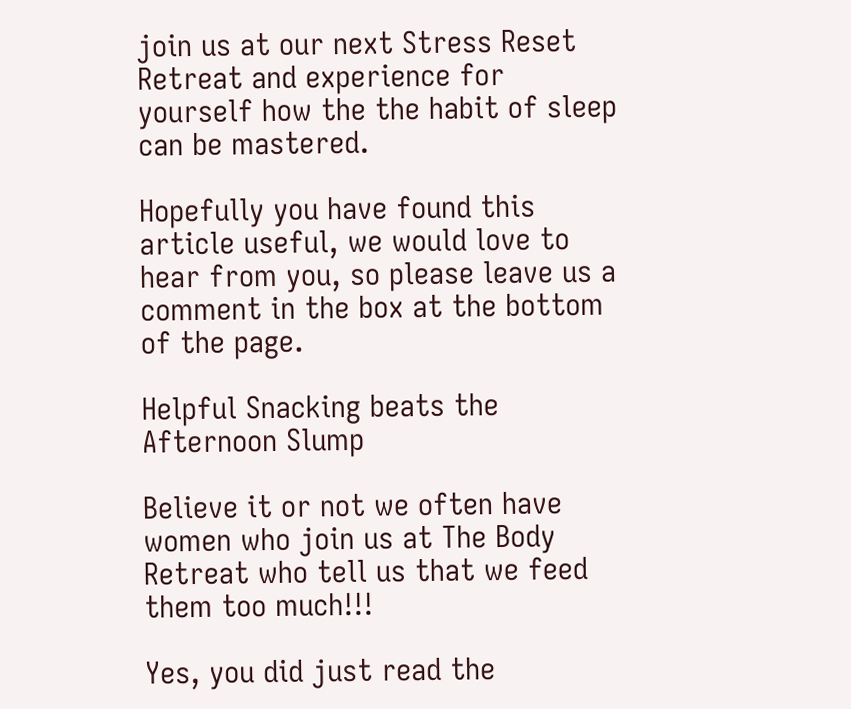join us at our next Stress Reset Retreat and experience for yourself how the the habit of sleep can be mastered.

Hopefully you have found this article useful, we would love to hear from you, so please leave us a comment in the box at the bottom of the page.

Helpful Snacking beats the Afternoon Slump

Believe it or not we often have women who join us at The Body Retreat who tell us that we feed them too much!!!

Yes, you did just read the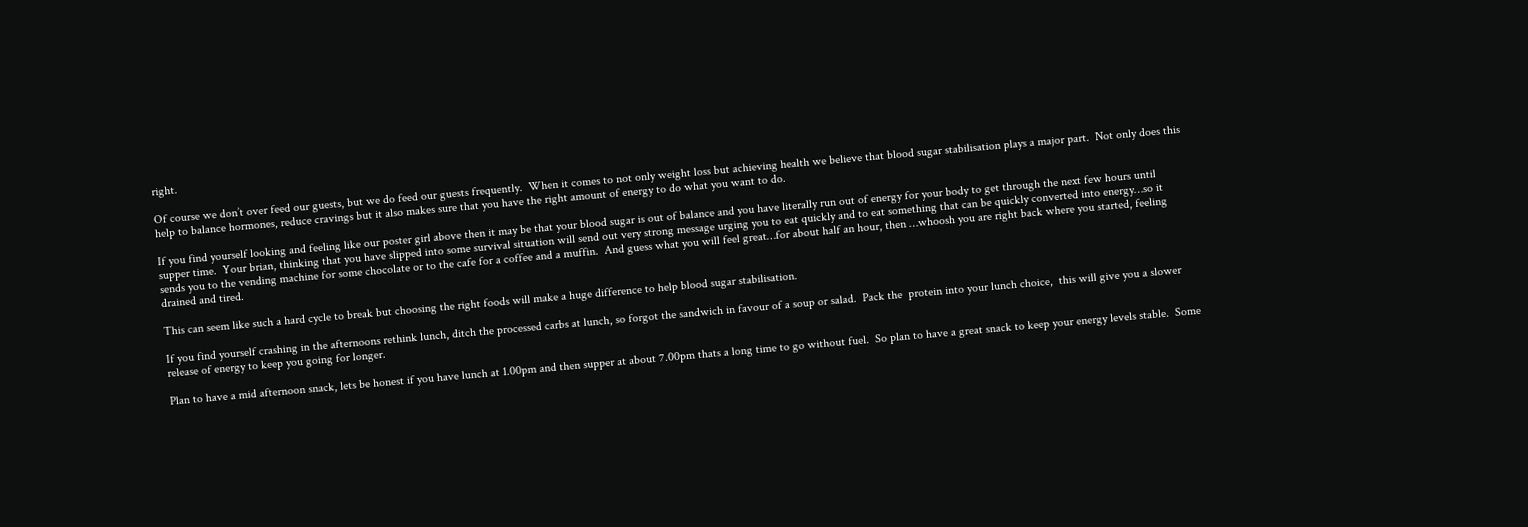right.

Of course we don’t over feed our guests, but we do feed our guests frequently.  When it comes to not only weight loss but achieving health we believe that blood sugar stabilisation plays a major part.  Not only does this help to balance hormones, reduce cravings but it also makes sure that you have the right amount of energy to do what you want to do.

If you find yourself looking and feeling like our poster girl above then it may be that your blood sugar is out of balance and you have literally run out of energy for your body to get through the next few hours until supper time.  Your brian, thinking that you have slipped into some survival situation will send out very strong message urging you to eat quickly and to eat something that can be quickly converted into energy…so it sends you to the vending machine for some chocolate or to the cafe for a coffee and a muffin.  And guess what you will feel great…for about half an hour, then …whoosh you are right back where you started, feeling drained and tired.

This can seem like such a hard cycle to break but choosing the right foods will make a huge difference to help blood sugar stabilisation.

If you find yourself crashing in the afternoons rethink lunch, ditch the processed carbs at lunch, so forgot the sandwich in favour of a soup or salad.  Pack the  protein into your lunch choice,  this will give you a slower release of energy to keep you going for longer.

Plan to have a mid afternoon snack, lets be honest if you have lunch at 1.00pm and then supper at about 7.00pm thats a long time to go without fuel.  So plan to have a great snack to keep your energy levels stable.  Some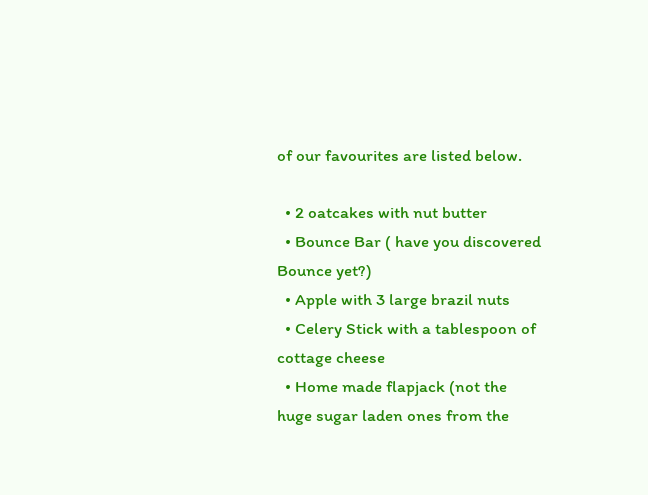of our favourites are listed below.

  • 2 oatcakes with nut butter
  • Bounce Bar ( have you discovered Bounce yet?)
  • Apple with 3 large brazil nuts
  • Celery Stick with a tablespoon of cottage cheese
  • Home made flapjack (not the huge sugar laden ones from the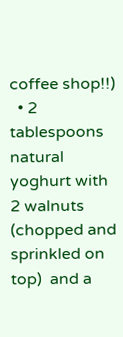coffee shop!!)
  • 2 tablespoons natural yoghurt with 2 walnuts (chopped and sprinkled on top)  and a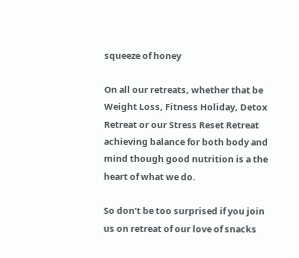squeeze of honey

On all our retreats, whether that be Weight Loss, Fitness Holiday, Detox Retreat or our Stress Reset Retreat achieving balance for both body and mind though good nutrition is a the heart of what we do.

So don’t be too surprised if you join us on retreat of our love of snacks